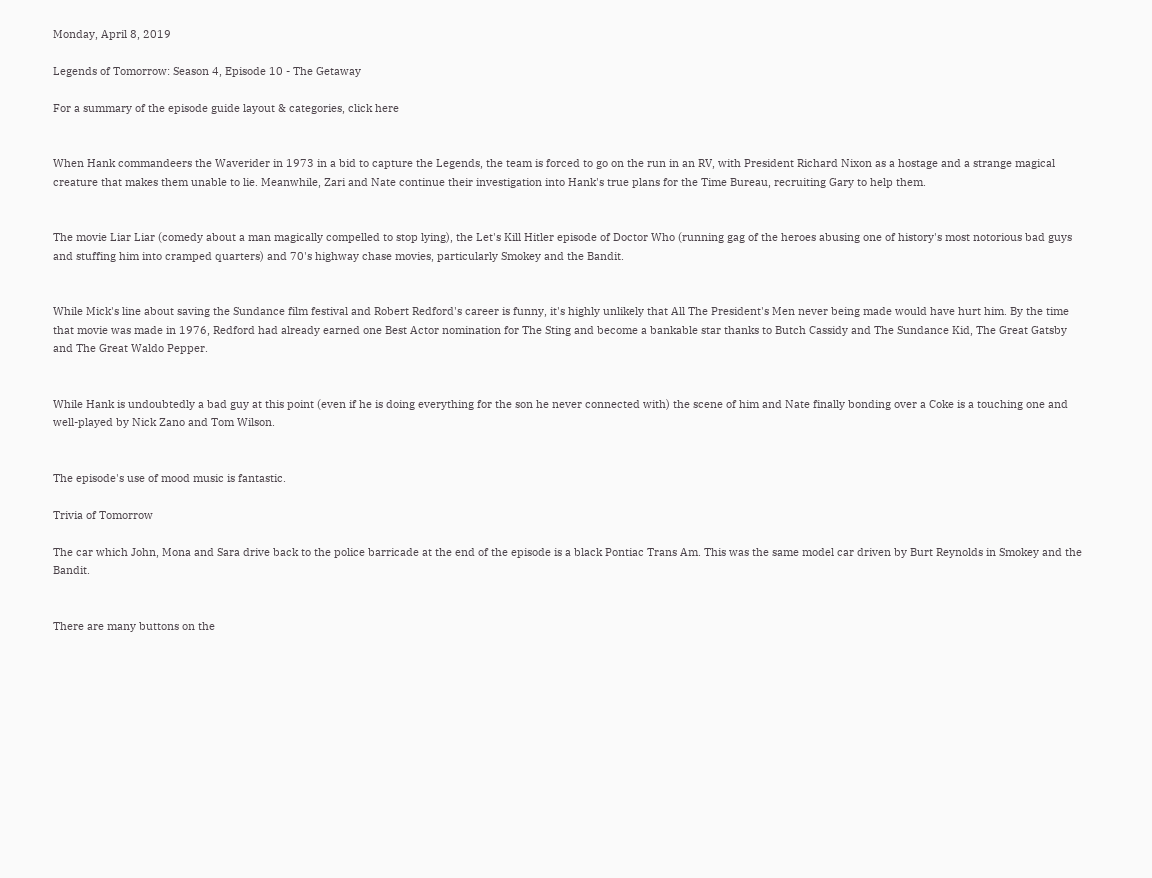Monday, April 8, 2019

Legends of Tomorrow: Season 4, Episode 10 - The Getaway

For a summary of the episode guide layout & categories, click here


When Hank commandeers the Waverider in 1973 in a bid to capture the Legends, the team is forced to go on the run in an RV, with President Richard Nixon as a hostage and a strange magical creature that makes them unable to lie. Meanwhile, Zari and Nate continue their investigation into Hank's true plans for the Time Bureau, recruiting Gary to help them.


The movie Liar Liar (comedy about a man magically compelled to stop lying), the Let's Kill Hitler episode of Doctor Who (running gag of the heroes abusing one of history's most notorious bad guys and stuffing him into cramped quarters) and 70's highway chase movies, particularly Smokey and the Bandit.


While Mick's line about saving the Sundance film festival and Robert Redford's career is funny, it's highly unlikely that All The President's Men never being made would have hurt him. By the time that movie was made in 1976, Redford had already earned one Best Actor nomination for The Sting and become a bankable star thanks to Butch Cassidy and The Sundance Kid, The Great Gatsby and The Great Waldo Pepper.


While Hank is undoubtedly a bad guy at this point (even if he is doing everything for the son he never connected with) the scene of him and Nate finally bonding over a Coke is a touching one and well-played by Nick Zano and Tom Wilson.


The episode's use of mood music is fantastic.

Trivia of Tomorrow

The car which John, Mona and Sara drive back to the police barricade at the end of the episode is a black Pontiac Trans Am. This was the same model car driven by Burt Reynolds in Smokey and the Bandit.


There are many buttons on the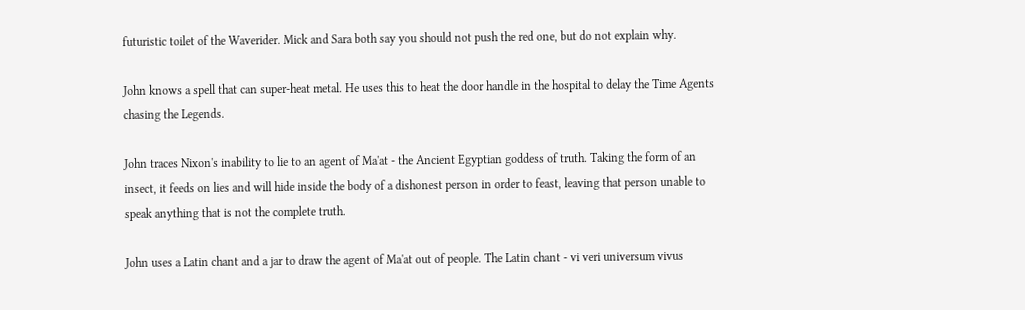futuristic toilet of the Waverider. Mick and Sara both say you should not push the red one, but do not explain why.

John knows a spell that can super-heat metal. He uses this to heat the door handle in the hospital to delay the Time Agents chasing the Legends.

John traces Nixon's inability to lie to an agent of Ma'at - the Ancient Egyptian goddess of truth. Taking the form of an insect, it feeds on lies and will hide inside the body of a dishonest person in order to feast, leaving that person unable to speak anything that is not the complete truth.

John uses a Latin chant and a jar to draw the agent of Ma'at out of people. The Latin chant - vi veri universum vivus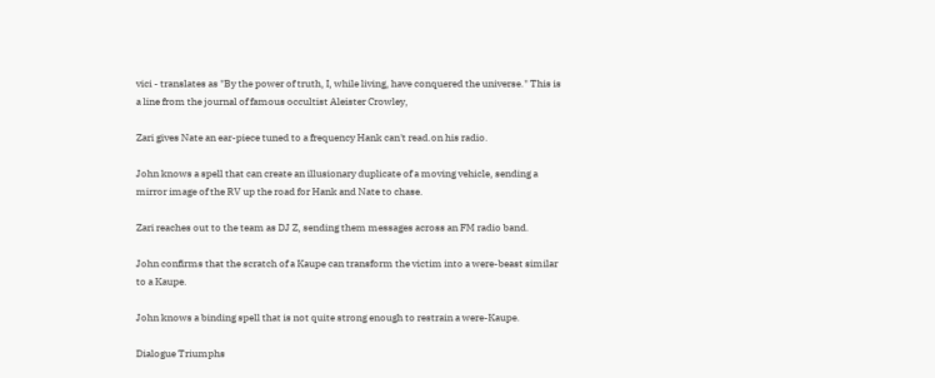vici - translates as "By the power of truth, I, while living, have conquered the universe." This is a line from the journal of famous occultist Aleister Crowley,

Zari gives Nate an ear-piece tuned to a frequency Hank can't read.on his radio.

John knows a spell that can create an illusionary duplicate of a moving vehicle, sending a mirror image of the RV up the road for Hank and Nate to chase.

Zari reaches out to the team as DJ Z, sending them messages across an FM radio band.

John confirms that the scratch of a Kaupe can transform the victim into a were-beast similar to a Kaupe.

John knows a binding spell that is not quite strong enough to restrain a were-Kaupe.

Dialogue Triumphs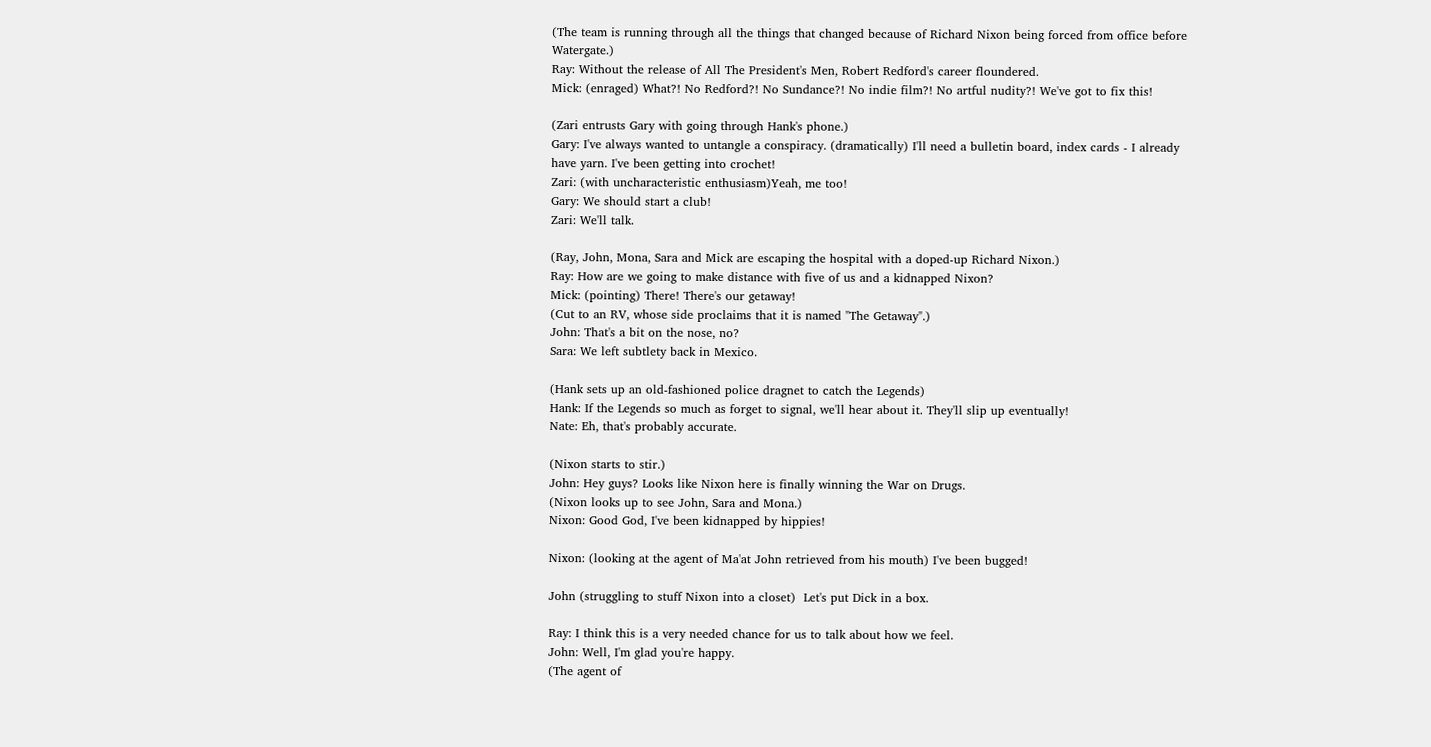(The team is running through all the things that changed because of Richard Nixon being forced from office before Watergate.)
Ray: Without the release of All The President's Men, Robert Redford's career floundered.
Mick: (enraged) What?! No Redford?! No Sundance?! No indie film?! No artful nudity?! We've got to fix this!

(Zari entrusts Gary with going through Hank's phone.)
Gary: I've always wanted to untangle a conspiracy. (dramatically) I'll need a bulletin board, index cards - I already have yarn. I've been getting into crochet!
Zari: (with uncharacteristic enthusiasm)Yeah, me too!
Gary: We should start a club!
Zari: We'll talk.

(Ray, John, Mona, Sara and Mick are escaping the hospital with a doped-up Richard Nixon.)
Ray: How are we going to make distance with five of us and a kidnapped Nixon?
Mick: (pointing) There! There's our getaway!
(Cut to an RV, whose side proclaims that it is named "The Getaway".)
John: That's a bit on the nose, no?
Sara: We left subtlety back in Mexico.

(Hank sets up an old-fashioned police dragnet to catch the Legends)
Hank: If the Legends so much as forget to signal, we'll hear about it. They'll slip up eventually!
Nate: Eh, that's probably accurate.

(Nixon starts to stir.)
John: Hey guys? Looks like Nixon here is finally winning the War on Drugs.
(Nixon looks up to see John, Sara and Mona.)
Nixon: Good God, I've been kidnapped by hippies!

Nixon: (looking at the agent of Ma'at John retrieved from his mouth) I've been bugged!

John (struggling to stuff Nixon into a closet)  Let's put Dick in a box.

Ray: I think this is a very needed chance for us to talk about how we feel.
John: Well, I'm glad you're happy.
(The agent of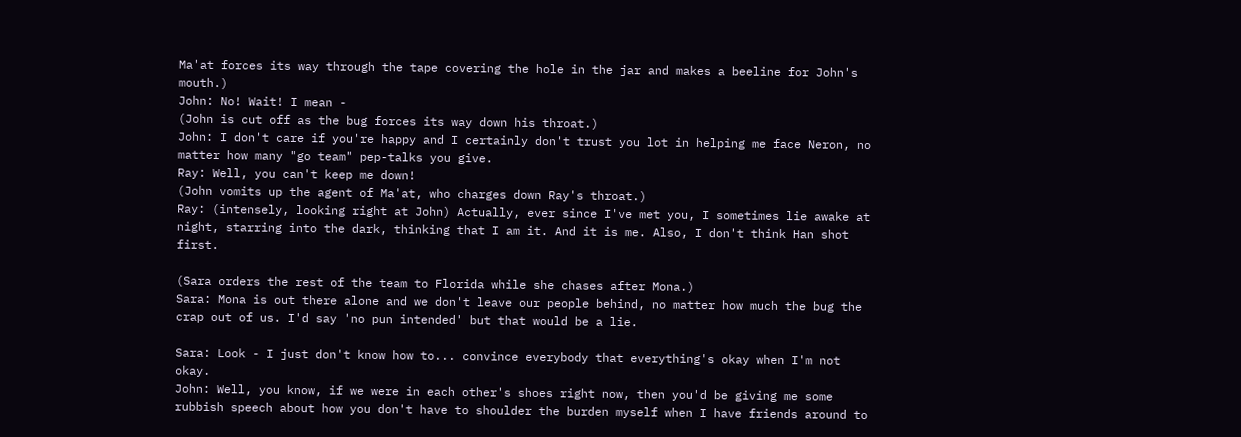Ma'at forces its way through the tape covering the hole in the jar and makes a beeline for John's mouth.)
John: No! Wait! I mean -
(John is cut off as the bug forces its way down his throat.)
John: I don't care if you're happy and I certainly don't trust you lot in helping me face Neron, no matter how many "go team" pep-talks you give.
Ray: Well, you can't keep me down!
(John vomits up the agent of Ma'at, who charges down Ray's throat.)
Ray: (intensely, looking right at John) Actually, ever since I've met you, I sometimes lie awake at night, starring into the dark, thinking that I am it. And it is me. Also, I don't think Han shot first.

(Sara orders the rest of the team to Florida while she chases after Mona.)
Sara: Mona is out there alone and we don't leave our people behind, no matter how much the bug the crap out of us. I'd say 'no pun intended' but that would be a lie.

Sara: Look - I just don't know how to... convince everybody that everything's okay when I'm not okay.
John: Well, you know, if we were in each other's shoes right now, then you'd be giving me some rubbish speech about how you don't have to shoulder the burden myself when I have friends around to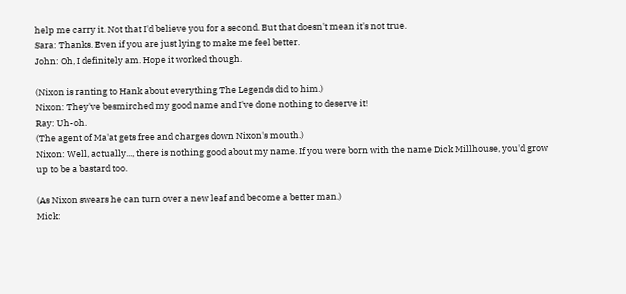help me carry it. Not that I'd believe you for a second. But that doesn't mean it's not true.
Sara: Thanks. Even if you are just lying to make me feel better.
John: Oh, I definitely am. Hope it worked though.

(Nixon is ranting to Hank about everything The Legends did to him.)
Nixon: They've besmirched my good name and I've done nothing to deserve it!
Ray: Uh-oh.
(The agent of Ma'at gets free and charges down Nixon's mouth.)
Nixon: Well, actually..., there is nothing good about my name. If you were born with the name Dick Millhouse, you'd grow up to be a bastard too.

(As Nixon swears he can turn over a new leaf and become a better man.)
Mick: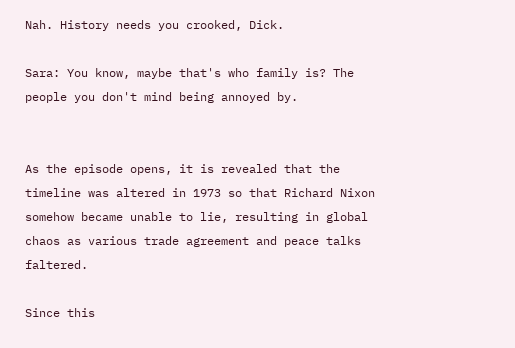Nah. History needs you crooked, Dick.

Sara: You know, maybe that's who family is? The people you don't mind being annoyed by.


As the episode opens, it is revealed that the timeline was altered in 1973 so that Richard Nixon somehow became unable to lie, resulting in global chaos as various trade agreement and peace talks faltered.

Since this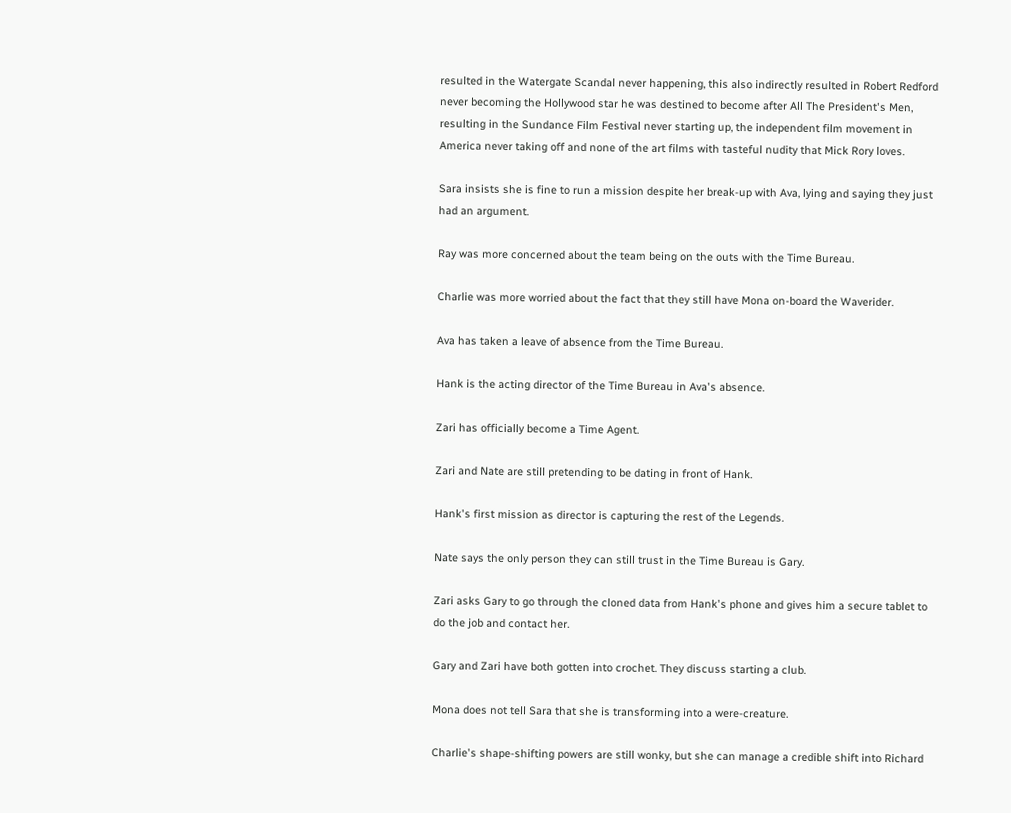resulted in the Watergate Scandal never happening, this also indirectly resulted in Robert Redford never becoming the Hollywood star he was destined to become after All The President's Men, resulting in the Sundance Film Festival never starting up, the independent film movement in America never taking off and none of the art films with tasteful nudity that Mick Rory loves.

Sara insists she is fine to run a mission despite her break-up with Ava, lying and saying they just had an argument.

Ray was more concerned about the team being on the outs with the Time Bureau.

Charlie was more worried about the fact that they still have Mona on-board the Waverider.

Ava has taken a leave of absence from the Time Bureau.

Hank is the acting director of the Time Bureau in Ava's absence.

Zari has officially become a Time Agent.

Zari and Nate are still pretending to be dating in front of Hank.

Hank's first mission as director is capturing the rest of the Legends.

Nate says the only person they can still trust in the Time Bureau is Gary.

Zari asks Gary to go through the cloned data from Hank's phone and gives him a secure tablet to do the job and contact her.

Gary and Zari have both gotten into crochet. They discuss starting a club.

Mona does not tell Sara that she is transforming into a were-creature.

Charlie's shape-shifting powers are still wonky, but she can manage a credible shift into Richard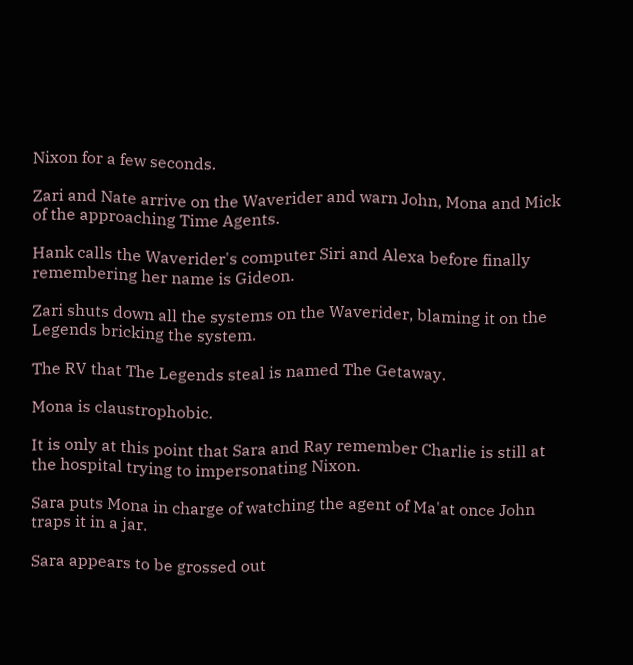Nixon for a few seconds.

Zari and Nate arrive on the Waverider and warn John, Mona and Mick of the approaching Time Agents.

Hank calls the Waverider's computer Siri and Alexa before finally remembering her name is Gideon.

Zari shuts down all the systems on the Waverider, blaming it on the Legends bricking the system.

The RV that The Legends steal is named The Getaway.

Mona is claustrophobic.

It is only at this point that Sara and Ray remember Charlie is still at the hospital trying to impersonating Nixon.

Sara puts Mona in charge of watching the agent of Ma'at once John traps it in a jar.

Sara appears to be grossed out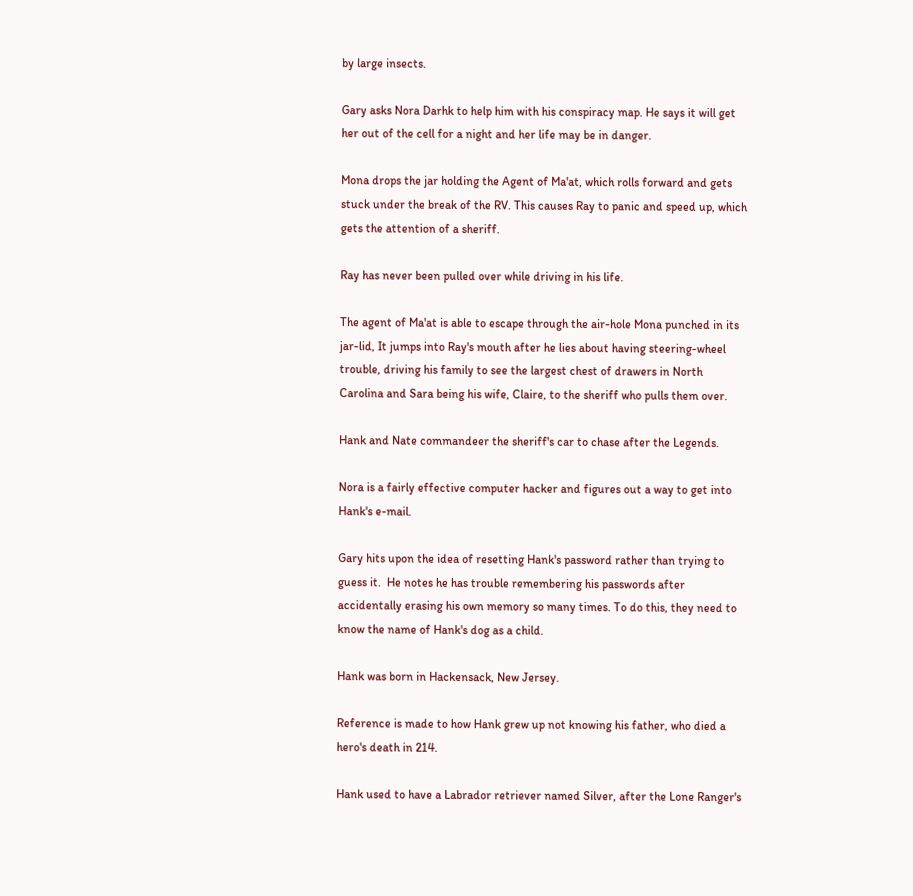by large insects.

Gary asks Nora Darhk to help him with his conspiracy map. He says it will get her out of the cell for a night and her life may be in danger.

Mona drops the jar holding the Agent of Ma'at, which rolls forward and gets stuck under the break of the RV. This causes Ray to panic and speed up, which gets the attention of a sheriff.

Ray has never been pulled over while driving in his life.

The agent of Ma'at is able to escape through the air-hole Mona punched in its jar-lid, It jumps into Ray's mouth after he lies about having steering-wheel trouble, driving his family to see the largest chest of drawers in North Carolina and Sara being his wife, Claire, to the sheriff who pulls them over.

Hank and Nate commandeer the sheriff's car to chase after the Legends.

Nora is a fairly effective computer hacker and figures out a way to get into Hank's e-mail.

Gary hits upon the idea of resetting Hank's password rather than trying to guess it.  He notes he has trouble remembering his passwords after accidentally erasing his own memory so many times. To do this, they need to know the name of Hank's dog as a child.

Hank was born in Hackensack, New Jersey.

Reference is made to how Hank grew up not knowing his father, who died a hero's death in 214.

Hank used to have a Labrador retriever named Silver, after the Lone Ranger's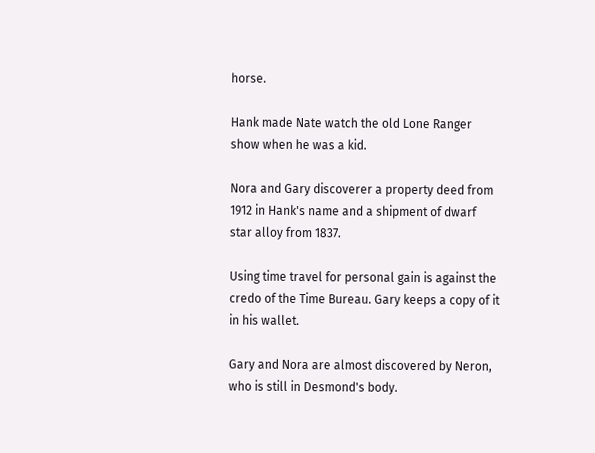horse.

Hank made Nate watch the old Lone Ranger show when he was a kid.

Nora and Gary discoverer a property deed from 1912 in Hank's name and a shipment of dwarf star alloy from 1837.

Using time travel for personal gain is against the credo of the Time Bureau. Gary keeps a copy of it in his wallet.

Gary and Nora are almost discovered by Neron, who is still in Desmond's body.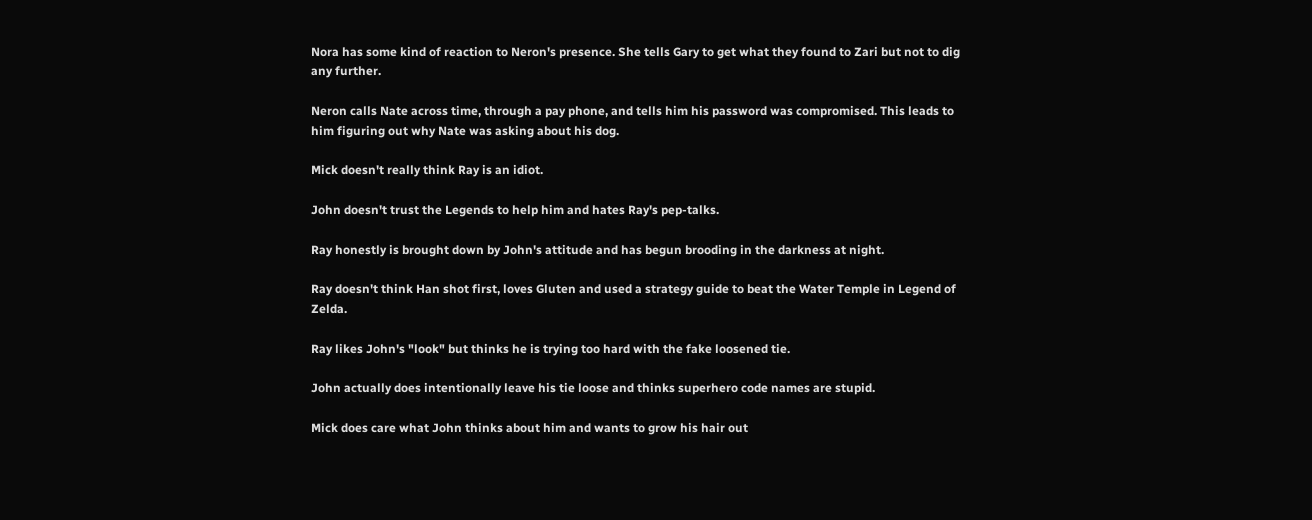Nora has some kind of reaction to Neron's presence. She tells Gary to get what they found to Zari but not to dig any further.

Neron calls Nate across time, through a pay phone, and tells him his password was compromised. This leads to him figuring out why Nate was asking about his dog.

Mick doesn't really think Ray is an idiot.

John doesn't trust the Legends to help him and hates Ray's pep-talks.

Ray honestly is brought down by John's attitude and has begun brooding in the darkness at night.

Ray doesn't think Han shot first, loves Gluten and used a strategy guide to beat the Water Temple in Legend of Zelda.

Ray likes John's "look" but thinks he is trying too hard with the fake loosened tie.

John actually does intentionally leave his tie loose and thinks superhero code names are stupid.

Mick does care what John thinks about him and wants to grow his hair out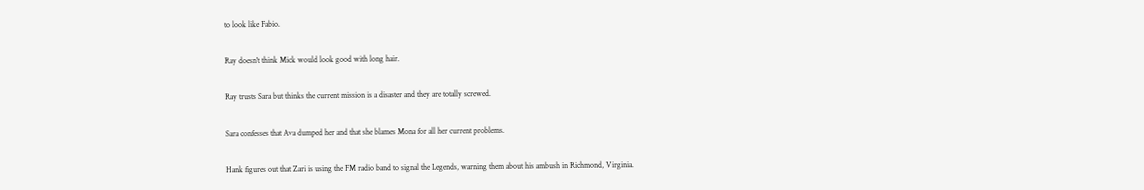to look like Fabio.

Ray doesn't think Mick would look good with long hair.

Ray trusts Sara but thinks the current mission is a disaster and they are totally screwed.

Sara confesses that Ava dumped her and that she blames Mona for all her current problems.

Hank figures out that Zari is using the FM radio band to signal the Legends, warning them about his ambush in Richmond, Virginia.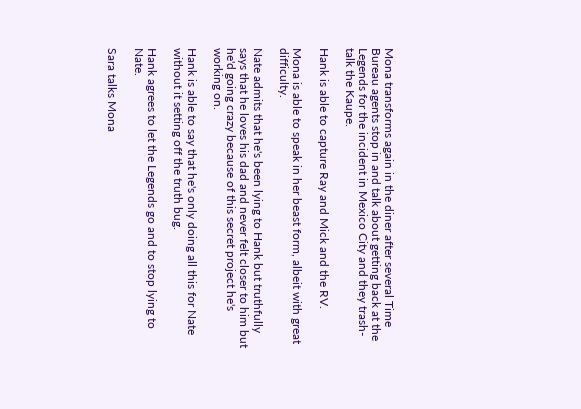Mona transforms again in the diner after several Time Bureau agents stop in and talk about getting back at the Legends for the incident in Mexico City and they trash-talk the Kaupe.

Hank is able to capture Ray and Mick and the RV.

Mona is able to speak in her beast form, albeit with great difficulty.

Nate admits that he's been lying to Hank but truthfully says that he loves his dad and never felt closer to him but he'd going crazy because of this secret project he's working on.

Hank is able to say that he's only doing all this for Nate without it setting off the truth bug.

Hank agrees to let the Legends go and to stop lying to Nate.

Sara talks Mona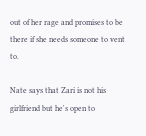out of her rage and promises to be there if she needs someone to vent to.

Nate says that Zari is not his girlfriend but he's open to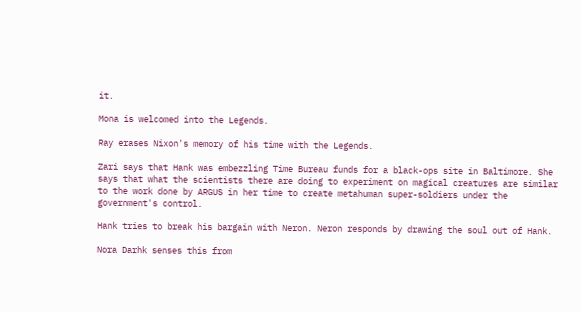it.

Mona is welcomed into the Legends.

Ray erases Nixon's memory of his time with the Legends.

Zari says that Hank was embezzling Time Bureau funds for a black-ops site in Baltimore. She says that what the scientists there are doing to experiment on magical creatures are similar to the work done by ARGUS in her time to create metahuman super-soldiers under the government's control.

Hank tries to break his bargain with Neron. Neron responds by drawing the soul out of Hank.

Nora Darhk senses this from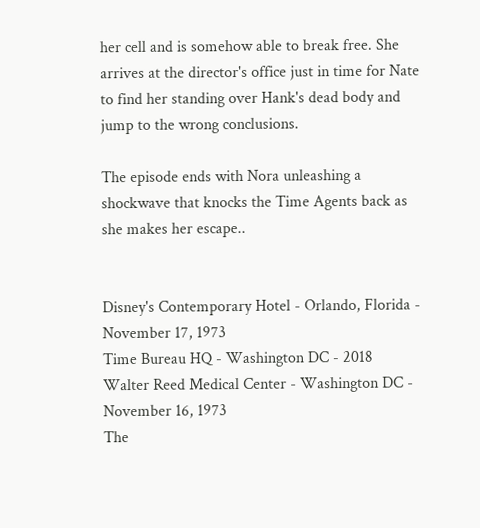her cell and is somehow able to break free. She arrives at the director's office just in time for Nate to find her standing over Hank's dead body and jump to the wrong conclusions.

The episode ends with Nora unleashing a shockwave that knocks the Time Agents back as she makes her escape..


Disney's Contemporary Hotel - Orlando, Florida - November 17, 1973
Time Bureau HQ - Washington DC - 2018
Walter Reed Medical Center - Washington DC -  November 16, 1973
The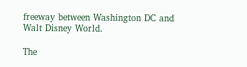freeway between Washington DC and Walt Disney World.

The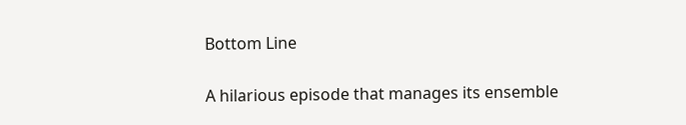Bottom Line

A hilarious episode that manages its ensemble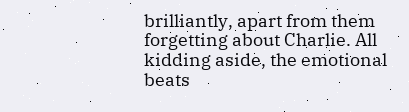brilliantly, apart from them forgetting about Charlie. All kidding aside, the emotional beats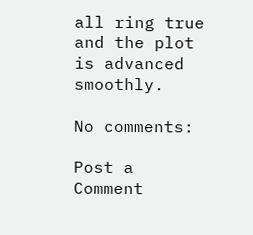all ring true and the plot is advanced smoothly.

No comments:

Post a Comment